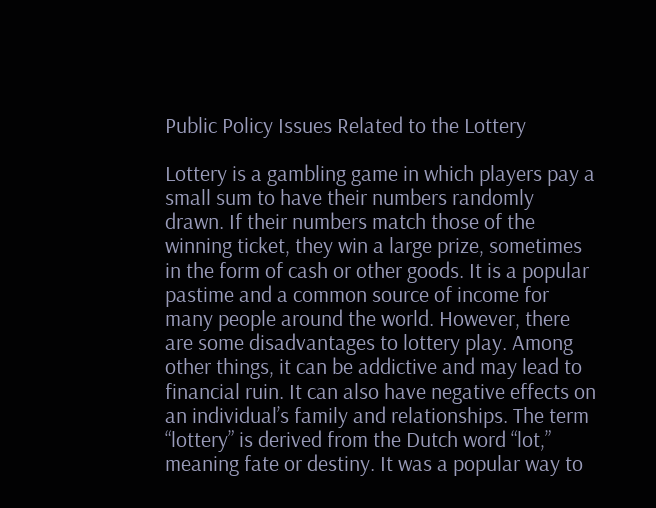Public Policy Issues Related to the Lottery

Lottery is a gambling game in which players pay a small sum to have their numbers randomly drawn. If their numbers match those of the winning ticket, they win a large prize, sometimes in the form of cash or other goods. It is a popular pastime and a common source of income for many people around the world. However, there are some disadvantages to lottery play. Among other things, it can be addictive and may lead to financial ruin. It can also have negative effects on an individual’s family and relationships. The term “lottery” is derived from the Dutch word “lot,” meaning fate or destiny. It was a popular way to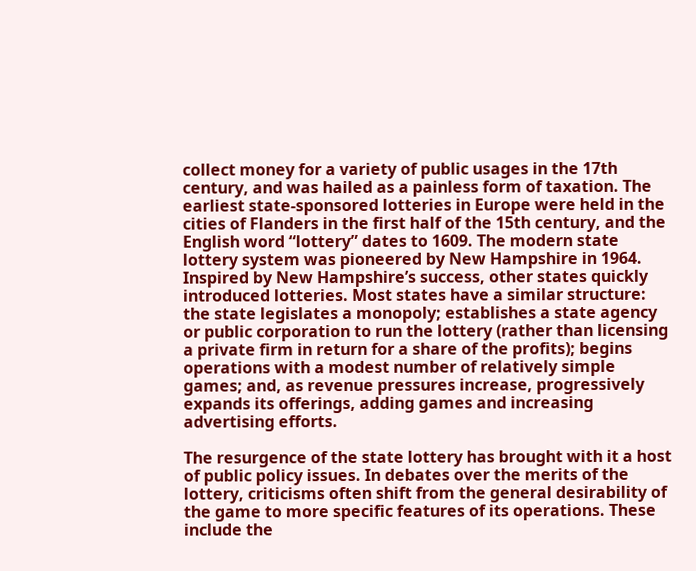collect money for a variety of public usages in the 17th century, and was hailed as a painless form of taxation. The earliest state-sponsored lotteries in Europe were held in the cities of Flanders in the first half of the 15th century, and the English word “lottery” dates to 1609. The modern state lottery system was pioneered by New Hampshire in 1964. Inspired by New Hampshire’s success, other states quickly introduced lotteries. Most states have a similar structure: the state legislates a monopoly; establishes a state agency or public corporation to run the lottery (rather than licensing a private firm in return for a share of the profits); begins operations with a modest number of relatively simple games; and, as revenue pressures increase, progressively expands its offerings, adding games and increasing advertising efforts.

The resurgence of the state lottery has brought with it a host of public policy issues. In debates over the merits of the lottery, criticisms often shift from the general desirability of the game to more specific features of its operations. These include the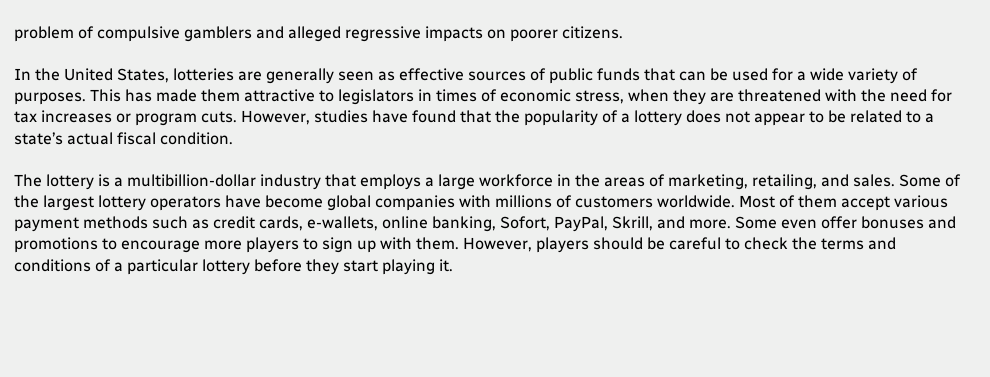problem of compulsive gamblers and alleged regressive impacts on poorer citizens.

In the United States, lotteries are generally seen as effective sources of public funds that can be used for a wide variety of purposes. This has made them attractive to legislators in times of economic stress, when they are threatened with the need for tax increases or program cuts. However, studies have found that the popularity of a lottery does not appear to be related to a state’s actual fiscal condition.

The lottery is a multibillion-dollar industry that employs a large workforce in the areas of marketing, retailing, and sales. Some of the largest lottery operators have become global companies with millions of customers worldwide. Most of them accept various payment methods such as credit cards, e-wallets, online banking, Sofort, PayPal, Skrill, and more. Some even offer bonuses and promotions to encourage more players to sign up with them. However, players should be careful to check the terms and conditions of a particular lottery before they start playing it.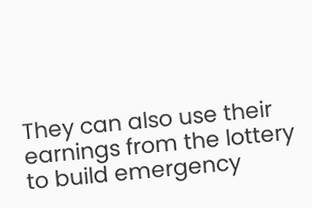They can also use their earnings from the lottery to build emergency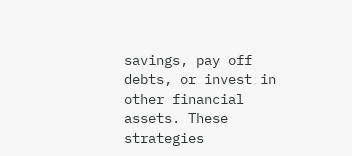savings, pay off debts, or invest in other financial assets. These strategies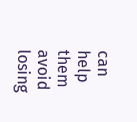can help them avoid losing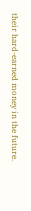their hard-earned money in the future.